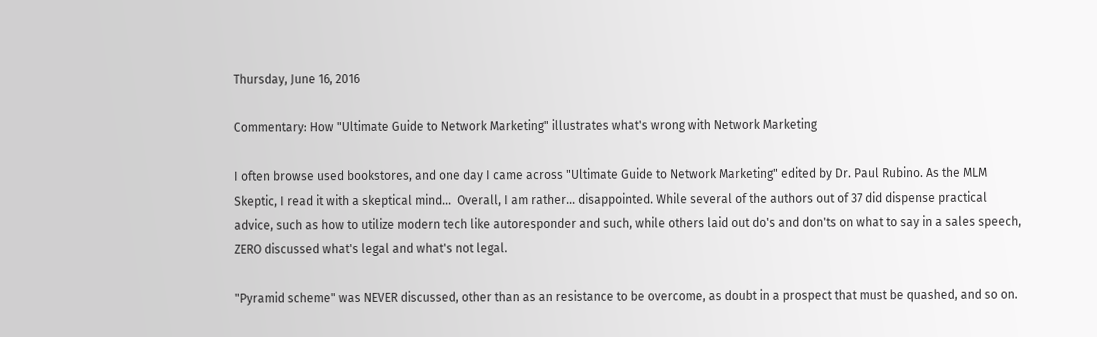Thursday, June 16, 2016

Commentary: How "Ultimate Guide to Network Marketing" illustrates what's wrong with Network Marketing

I often browse used bookstores, and one day I came across "Ultimate Guide to Network Marketing" edited by Dr. Paul Rubino. As the MLM Skeptic, I read it with a skeptical mind...  Overall, I am rather... disappointed. While several of the authors out of 37 did dispense practical advice, such as how to utilize modern tech like autoresponder and such, while others laid out do's and don'ts on what to say in a sales speech, ZERO discussed what's legal and what's not legal.

"Pyramid scheme" was NEVER discussed, other than as an resistance to be overcome, as doubt in a prospect that must be quashed, and so on.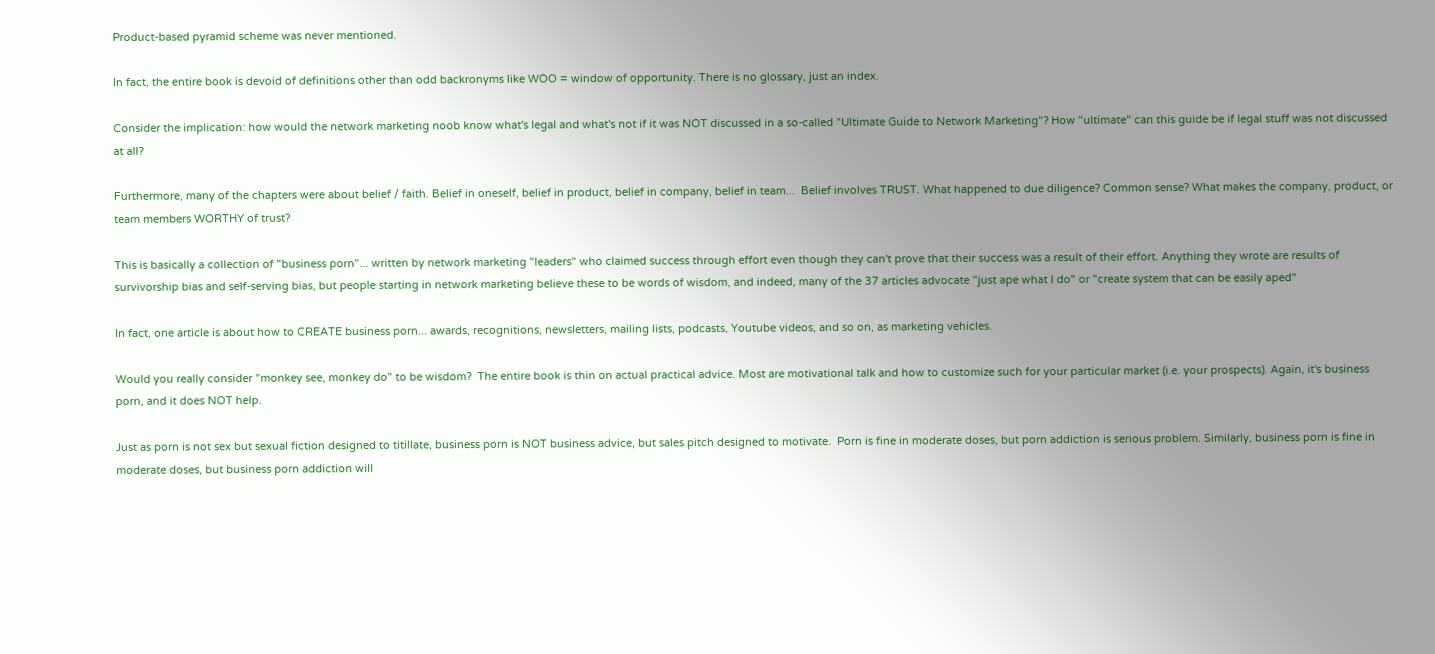Product-based pyramid scheme was never mentioned.

In fact, the entire book is devoid of definitions other than odd backronyms like WOO = window of opportunity. There is no glossary, just an index.

Consider the implication: how would the network marketing noob know what's legal and what's not if it was NOT discussed in a so-called "Ultimate Guide to Network Marketing"? How "ultimate" can this guide be if legal stuff was not discussed at all?

Furthermore, many of the chapters were about belief / faith. Belief in oneself, belief in product, belief in company, belief in team...  Belief involves TRUST. What happened to due diligence? Common sense? What makes the company, product, or team members WORTHY of trust?

This is basically a collection of "business porn"... written by network marketing "leaders" who claimed success through effort even though they can't prove that their success was a result of their effort. Anything they wrote are results of survivorship bias and self-serving bias, but people starting in network marketing believe these to be words of wisdom, and indeed, many of the 37 articles advocate "just ape what I do" or "create system that can be easily aped"

In fact, one article is about how to CREATE business porn... awards, recognitions, newsletters, mailing lists, podcasts, Youtube videos, and so on, as marketing vehicles.

Would you really consider "monkey see, monkey do" to be wisdom?  The entire book is thin on actual practical advice. Most are motivational talk and how to customize such for your particular market (i.e. your prospects). Again, it's business porn, and it does NOT help.

Just as porn is not sex but sexual fiction designed to titillate, business porn is NOT business advice, but sales pitch designed to motivate.  Porn is fine in moderate doses, but porn addiction is serious problem. Similarly, business porn is fine in moderate doses, but business porn addiction will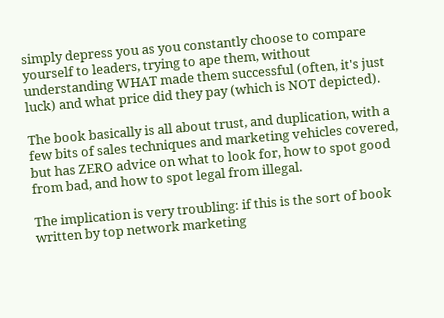simply depress you as you constantly choose to compare yourself to leaders, trying to ape them, without understanding WHAT made them successful (often, it's just luck) and what price did they pay (which is NOT depicted).

The book basically is all about trust, and duplication, with a few bits of sales techniques and marketing vehicles covered, but has ZERO advice on what to look for, how to spot good from bad, and how to spot legal from illegal.

The implication is very troubling: if this is the sort of book written by top network marketing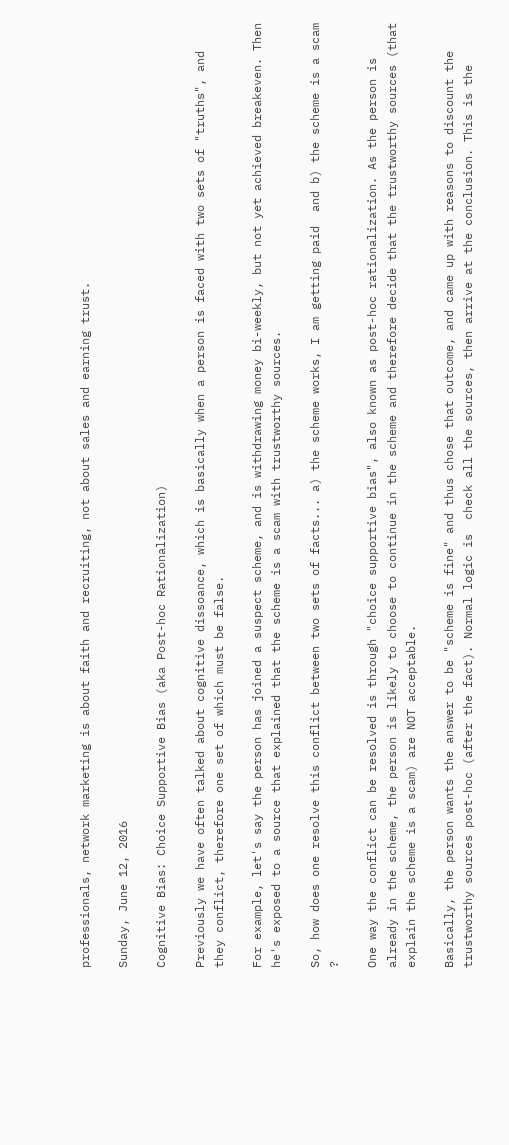professionals, network marketing is about faith and recruiting, not about sales and earning trust.

Sunday, June 12, 2016

Cognitive Bias: Choice Supportive Bias (aka Post-hoc Rationalization)

Previously we have often talked about cognitive dissoance, which is basically when a person is faced with two sets of "truths", and they conflict, therefore one set of which must be false.

For example, let's say the person has joined a suspect scheme, and is withdrawing money bi-weekly, but not yet achieved breakeven. Then he's exposed to a source that explained that the scheme is a scam with trustworthy sources.

So, how does one resolve this conflict between two sets of facts... a) the scheme works, I am getting paid  and b) the scheme is a scam ?

One way the conflict can be resolved is through "choice supportive bias", also known as post-hoc rationalization. As the person is already in the scheme, the person is likely to choose to continue in the scheme and therefore decide that the trustworthy sources (that explain the scheme is a scam) are NOT acceptable.

Basically, the person wants the answer to be "scheme is fine" and thus chose that outcome, and came up with reasons to discount the trustworthy sources post-hoc (after the fact). Normal logic is  check all the sources, then arrive at the conclusion. This is the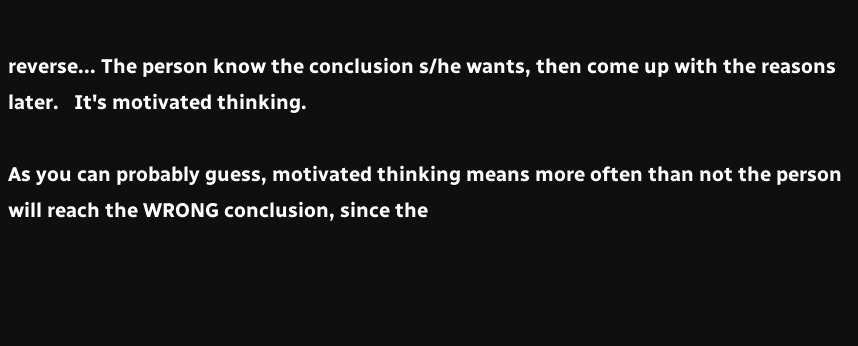reverse... The person know the conclusion s/he wants, then come up with the reasons later.   It's motivated thinking.

As you can probably guess, motivated thinking means more often than not the person will reach the WRONG conclusion, since the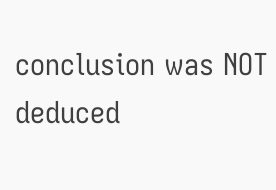conclusion was NOT deduced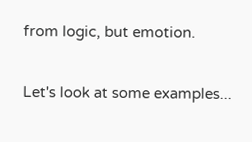from logic, but emotion.

Let's look at some examples...